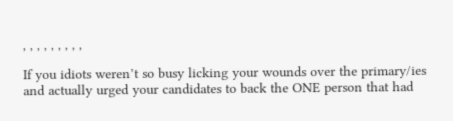, , , , , , , , ,

If you idiots weren’t so busy licking your wounds over the primary/ies and actually urged your candidates to back the ONE person that had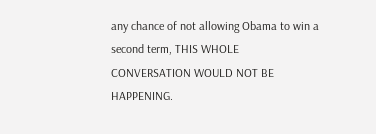any chance of not allowing Obama to win a second term, THIS WHOLE CONVERSATION WOULD NOT BE HAPPENING.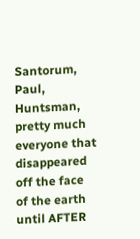Santorum, Paul, Huntsman, pretty much everyone that disappeared off the face of the earth until AFTER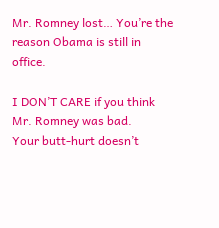Mr. Romney lost… You’re the reason Obama is still in office.

I DON’T CARE if you think Mr. Romney was bad.
Your butt-hurt doesn’t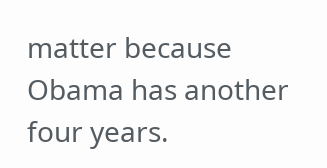matter because Obama has another four years.